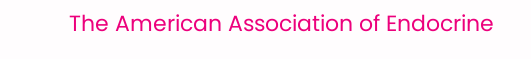The American Association of Endocrine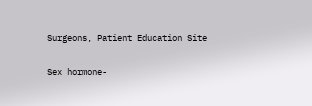Surgeons, Patient Education Site

Sex hormone-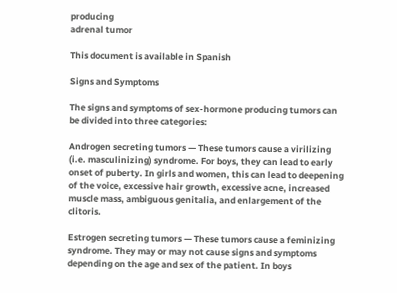producing
adrenal tumor

This document is available in Spanish

Signs and Symptoms

The signs and symptoms of sex-hormone producing tumors can be divided into three categories:

Androgen secreting tumors — These tumors cause a virilizing (i.e. masculinizing) syndrome. For boys, they can lead to early onset of puberty. In girls and women, this can lead to deepening of the voice, excessive hair growth, excessive acne, increased muscle mass, ambiguous genitalia, and enlargement of the clitoris.

Estrogen secreting tumors — These tumors cause a feminizing syndrome. They may or may not cause signs and symptoms depending on the age and sex of the patient. In boys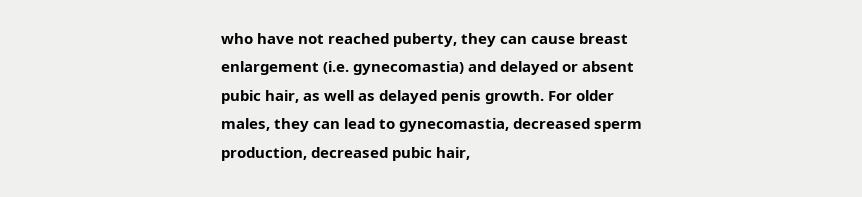who have not reached puberty, they can cause breast enlargement (i.e. gynecomastia) and delayed or absent pubic hair, as well as delayed penis growth. For older males, they can lead to gynecomastia, decreased sperm production, decreased pubic hair,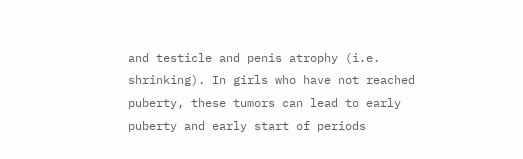and testicle and penis atrophy (i.e. shrinking). In girls who have not reached puberty, these tumors can lead to early puberty and early start of periods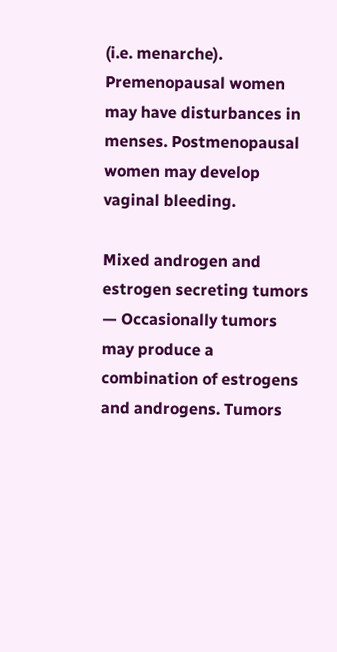(i.e. menarche). Premenopausal women may have disturbances in menses. Postmenopausal women may develop vaginal bleeding.

Mixed androgen and estrogen secreting tumors — Occasionally tumors may produce a combination of estrogens and androgens. Tumors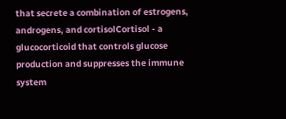that secrete a combination of estrogens, androgens, and cortisolCortisol - a glucocorticoid that controls glucose production and suppresses the immune system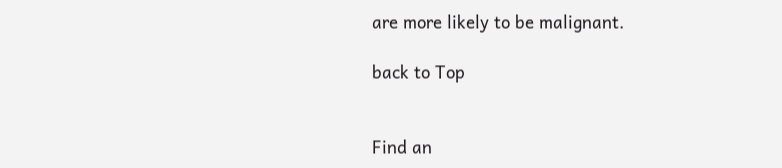are more likely to be malignant.

back to Top


Find an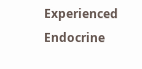Experienced Endocrine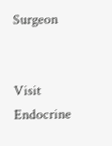Surgeon


Visit Endocrine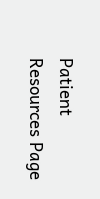Patient Resources Page